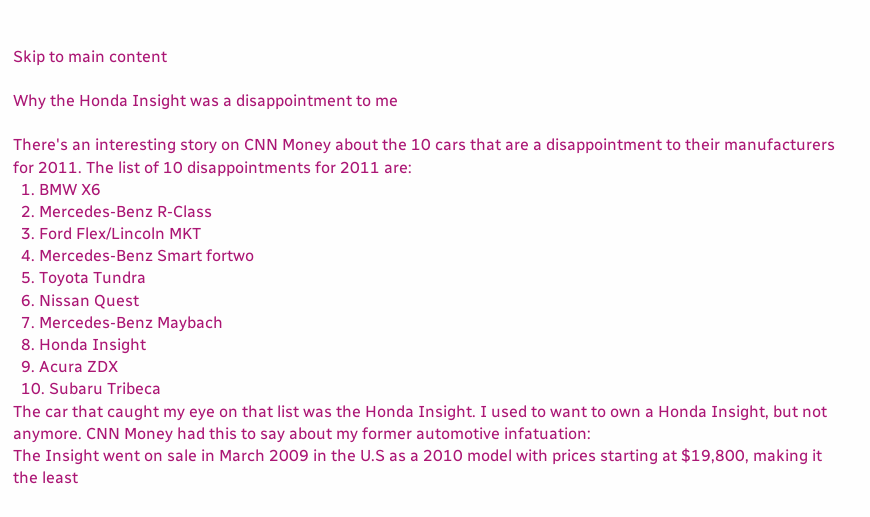Skip to main content

Why the Honda Insight was a disappointment to me

There's an interesting story on CNN Money about the 10 cars that are a disappointment to their manufacturers for 2011. The list of 10 disappointments for 2011 are:
  1. BMW X6
  2. Mercedes-Benz R-Class
  3. Ford Flex/Lincoln MKT
  4. Mercedes-Benz Smart fortwo
  5. Toyota Tundra
  6. Nissan Quest
  7. Mercedes-Benz Maybach
  8. Honda Insight
  9. Acura ZDX
  10. Subaru Tribeca
The car that caught my eye on that list was the Honda Insight. I used to want to own a Honda Insight, but not anymore. CNN Money had this to say about my former automotive infatuation:
The Insight went on sale in March 2009 in the U.S as a 2010 model with prices starting at $19,800, making it the least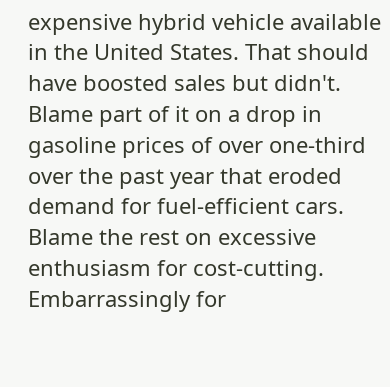expensive hybrid vehicle available in the United States. That should have boosted sales but didn't. Blame part of it on a drop in gasoline prices of over one-third over the past year that eroded demand for fuel-efficient cars. Blame the rest on excessive enthusiasm for cost-cutting. Embarrassingly for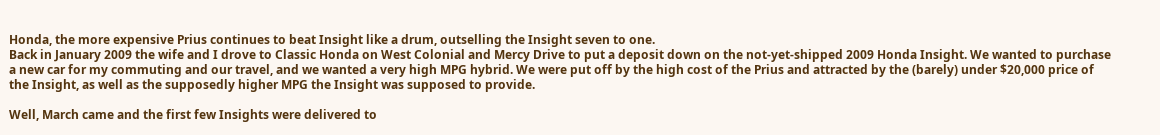Honda, the more expensive Prius continues to beat Insight like a drum, outselling the Insight seven to one.
Back in January 2009 the wife and I drove to Classic Honda on West Colonial and Mercy Drive to put a deposit down on the not-yet-shipped 2009 Honda Insight. We wanted to purchase a new car for my commuting and our travel, and we wanted a very high MPG hybrid. We were put off by the high cost of the Prius and attracted by the (barely) under $20,000 price of the Insight, as well as the supposedly higher MPG the Insight was supposed to provide.

Well, March came and the first few Insights were delivered to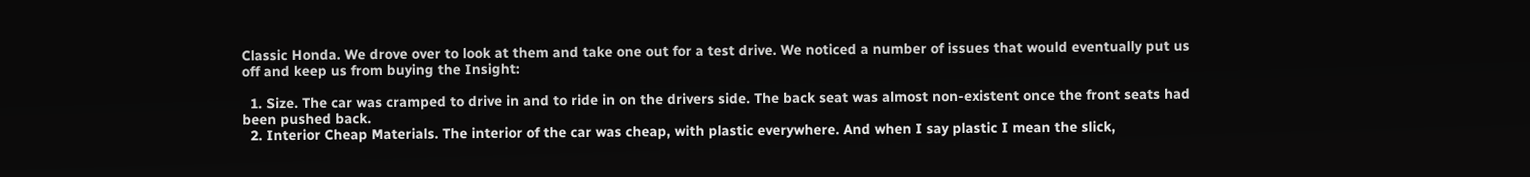Classic Honda. We drove over to look at them and take one out for a test drive. We noticed a number of issues that would eventually put us off and keep us from buying the Insight:

  1. Size. The car was cramped to drive in and to ride in on the drivers side. The back seat was almost non-existent once the front seats had been pushed back.
  2. Interior Cheap Materials. The interior of the car was cheap, with plastic everywhere. And when I say plastic I mean the slick,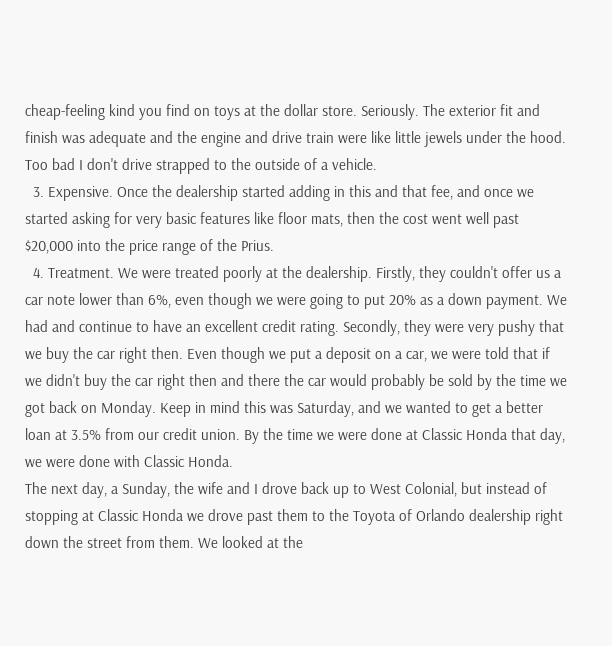cheap-feeling kind you find on toys at the dollar store. Seriously. The exterior fit and finish was adequate and the engine and drive train were like little jewels under the hood. Too bad I don't drive strapped to the outside of a vehicle.
  3. Expensive. Once the dealership started adding in this and that fee, and once we started asking for very basic features like floor mats, then the cost went well past $20,000 into the price range of the Prius.
  4. Treatment. We were treated poorly at the dealership. Firstly, they couldn't offer us a car note lower than 6%, even though we were going to put 20% as a down payment. We had and continue to have an excellent credit rating. Secondly, they were very pushy that we buy the car right then. Even though we put a deposit on a car, we were told that if we didn't buy the car right then and there the car would probably be sold by the time we got back on Monday. Keep in mind this was Saturday, and we wanted to get a better loan at 3.5% from our credit union. By the time we were done at Classic Honda that day, we were done with Classic Honda.
The next day, a Sunday, the wife and I drove back up to West Colonial, but instead of stopping at Classic Honda we drove past them to the Toyota of Orlando dealership right down the street from them. We looked at the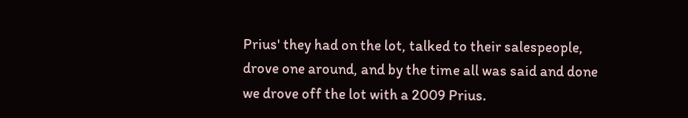Prius' they had on the lot, talked to their salespeople, drove one around, and by the time all was said and done we drove off the lot with a 2009 Prius.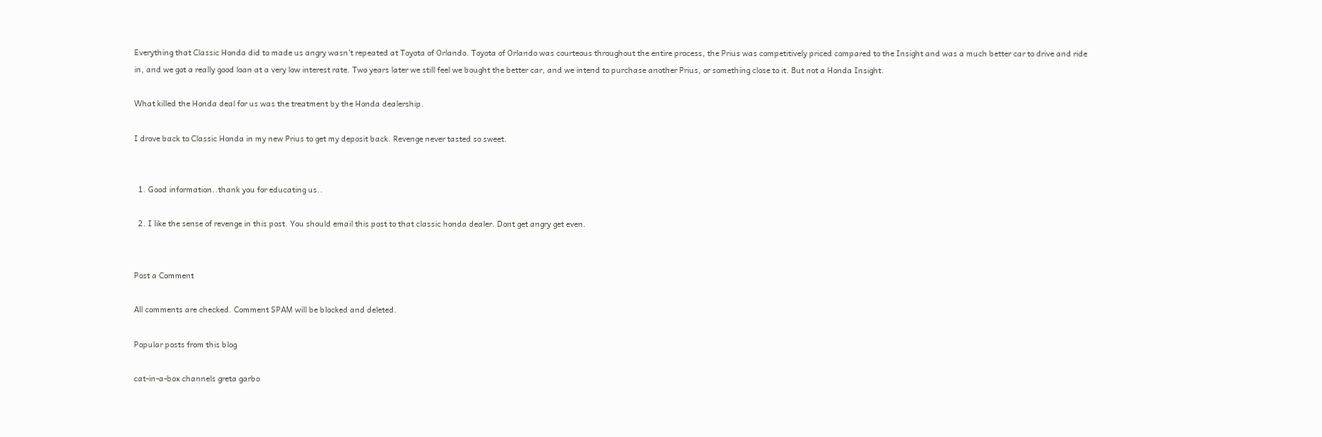Everything that Classic Honda did to made us angry wasn't repeated at Toyota of Orlando. Toyota of Orlando was courteous throughout the entire process, the Prius was competitively priced compared to the Insight and was a much better car to drive and ride in, and we got a really good loan at a very low interest rate. Two years later we still feel we bought the better car, and we intend to purchase another Prius, or something close to it. But not a Honda Insight.

What killed the Honda deal for us was the treatment by the Honda dealership.

I drove back to Classic Honda in my new Prius to get my deposit back. Revenge never tasted so sweet.


  1. Good information..thank you for educating us..

  2. I like the sense of revenge in this post. You should email this post to that classic honda dealer. Dont get angry get even.


Post a Comment

All comments are checked. Comment SPAM will be blocked and deleted.

Popular posts from this blog

cat-in-a-box channels greta garbo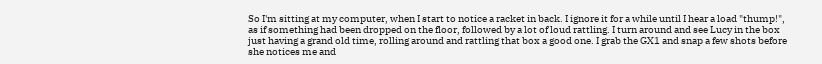So I'm sitting at my computer, when I start to notice a racket in back. I ignore it for a while until I hear a load "thump!", as if something had been dropped on the floor, followed by a lot of loud rattling. I turn around and see Lucy in the box just having a grand old time, rolling around and rattling that box a good one. I grab the GX1 and snap a few shots before she notices me and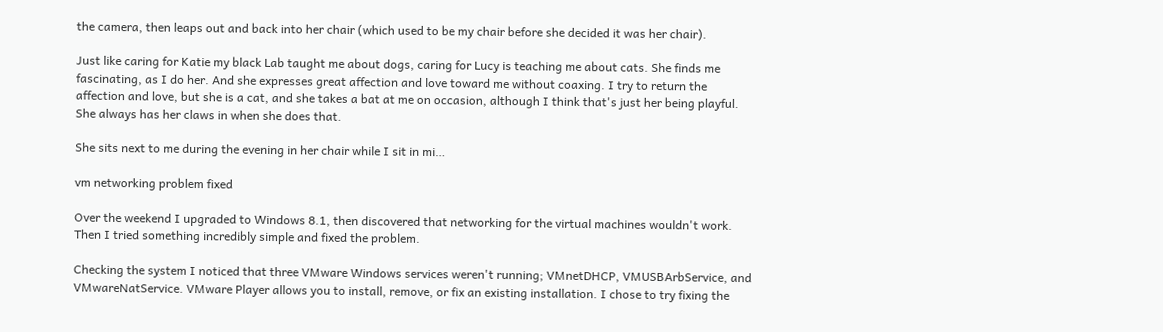the camera, then leaps out and back into her chair (which used to be my chair before she decided it was her chair).

Just like caring for Katie my black Lab taught me about dogs, caring for Lucy is teaching me about cats. She finds me fascinating, as I do her. And she expresses great affection and love toward me without coaxing. I try to return the affection and love, but she is a cat, and she takes a bat at me on occasion, although I think that's just her being playful. She always has her claws in when she does that.

She sits next to me during the evening in her chair while I sit in mi…

vm networking problem fixed

Over the weekend I upgraded to Windows 8.1, then discovered that networking for the virtual machines wouldn't work. Then I tried something incredibly simple and fixed the problem.

Checking the system I noticed that three VMware Windows services weren't running; VMnetDHCP, VMUSBArbService, and VMwareNatService. VMware Player allows you to install, remove, or fix an existing installation. I chose to try fixing the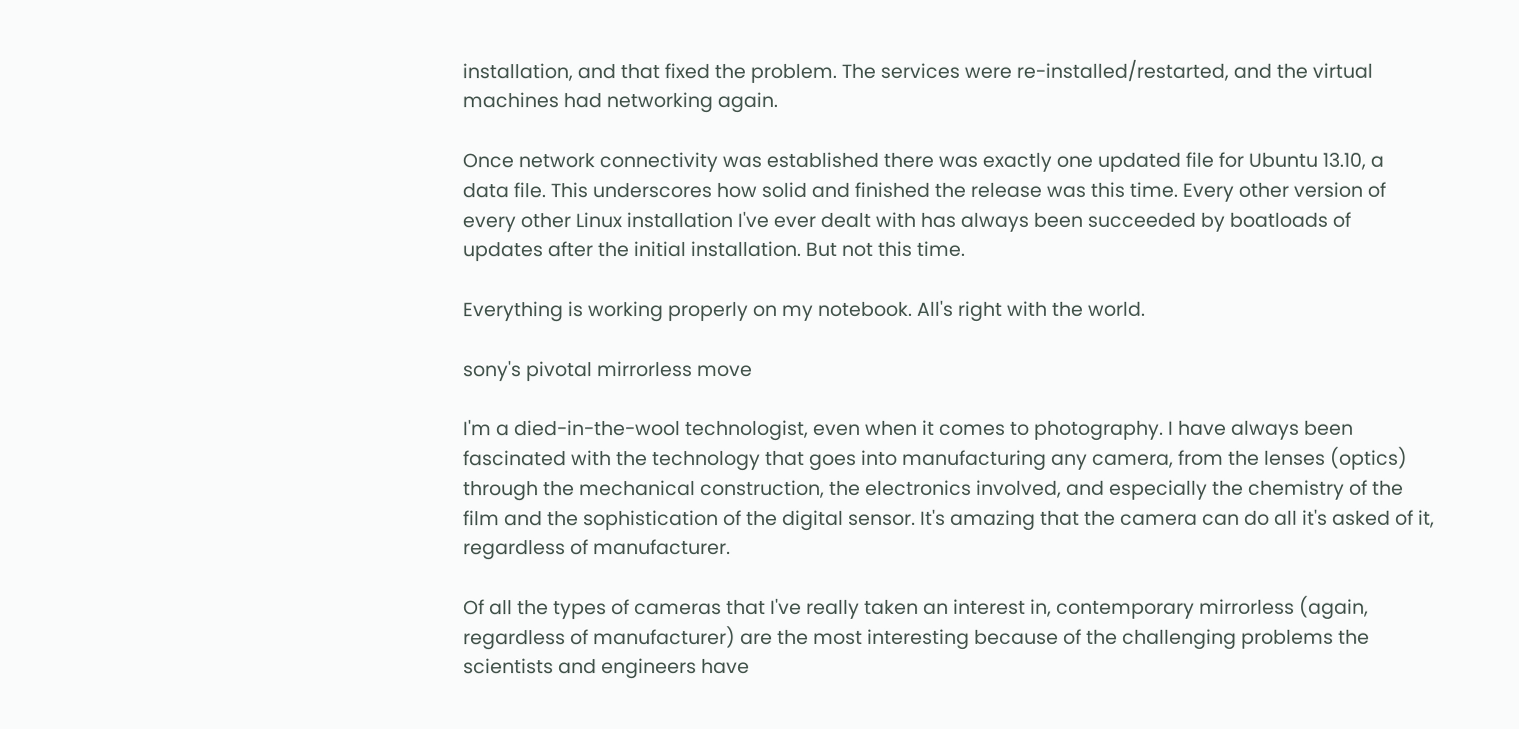installation, and that fixed the problem. The services were re-installed/restarted, and the virtual machines had networking again.

Once network connectivity was established there was exactly one updated file for Ubuntu 13.10, a data file. This underscores how solid and finished the release was this time. Every other version of every other Linux installation I've ever dealt with has always been succeeded by boatloads of updates after the initial installation. But not this time.

Everything is working properly on my notebook. All's right with the world.

sony's pivotal mirrorless move

I'm a died-in-the-wool technologist, even when it comes to photography. I have always been fascinated with the technology that goes into manufacturing any camera, from the lenses (optics) through the mechanical construction, the electronics involved, and especially the chemistry of the film and the sophistication of the digital sensor. It's amazing that the camera can do all it's asked of it, regardless of manufacturer.

Of all the types of cameras that I've really taken an interest in, contemporary mirrorless (again, regardless of manufacturer) are the most interesting because of the challenging problems the scientists and engineers have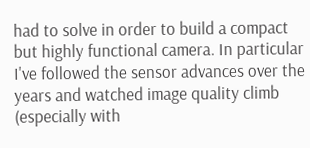had to solve in order to build a compact but highly functional camera. In particular I've followed the sensor advances over the years and watched image quality climb (especially with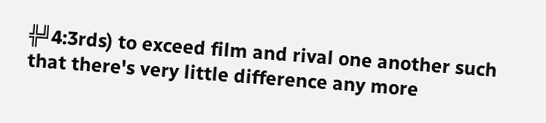╬╝4:3rds) to exceed film and rival one another such that there's very little difference any more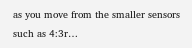as you move from the smaller sensors such as 4:3r…